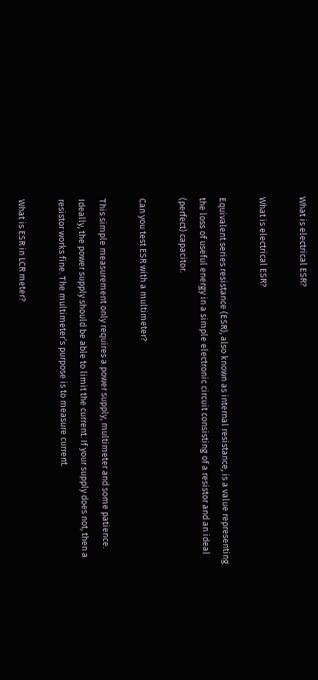What is electrical ESR?

What is electrical ESR?

Equivalent series resistance (ESR), also known as internal resistance, is a value representing the loss of useful energy in a simple electronic circuit consisting of a resistor and an ideal (perfect) capacitor.

Can you test ESR with a multimeter?

This simple measurement only requires a power supply, multimeter and some patience. Ideally, the power supply should be able to limit the current. If your supply does not, then a resistor works fine. The multimeter’s purpose is to measure current.

What is ESR in LCR meter?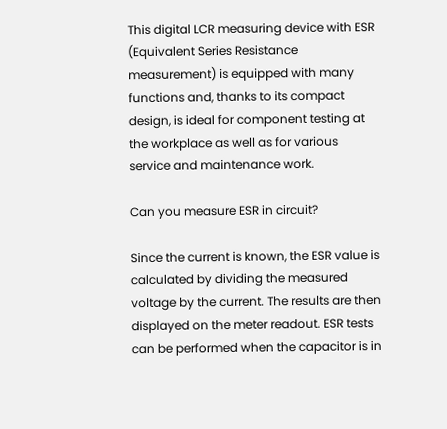This digital LCR measuring device with ESR (Equivalent Series Resistance measurement) is equipped with many functions and, thanks to its compact design, is ideal for component testing at the workplace as well as for various service and maintenance work.

Can you measure ESR in circuit?

Since the current is known, the ESR value is calculated by dividing the measured voltage by the current. The results are then displayed on the meter readout. ESR tests can be performed when the capacitor is in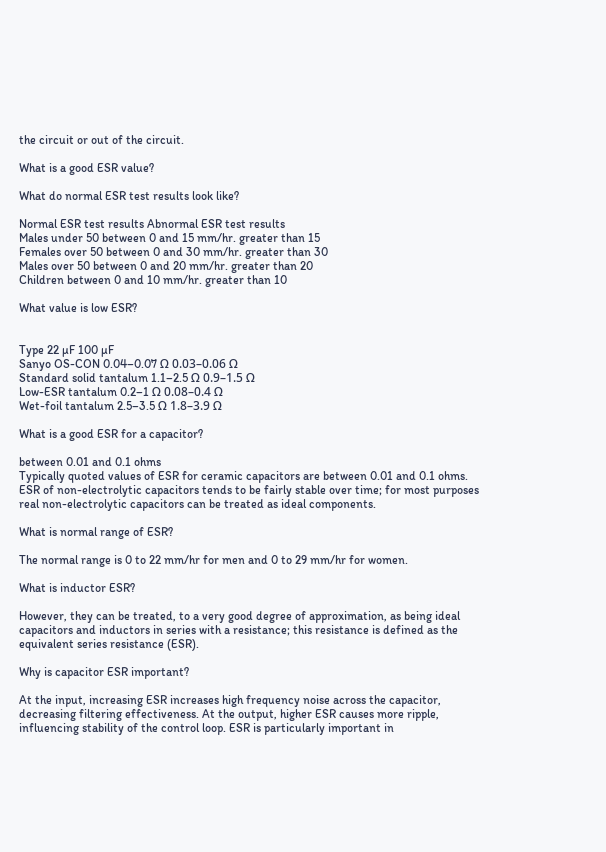the circuit or out of the circuit.

What is a good ESR value?

What do normal ESR test results look like?

Normal ESR test results Abnormal ESR test results
Males under 50 between 0 and 15 mm/hr. greater than 15
Females over 50 between 0 and 30 mm/hr. greater than 30
Males over 50 between 0 and 20 mm/hr. greater than 20
Children between 0 and 10 mm/hr. greater than 10

What value is low ESR?


Type 22 µF 100 µF
Sanyo OS-CON 0.04–0.07 Ω 0.03–0.06 Ω
Standard solid tantalum 1.1–2.5 Ω 0.9–1.5 Ω
Low-ESR tantalum 0.2–1 Ω 0.08–0.4 Ω
Wet-foil tantalum 2.5–3.5 Ω 1.8–3.9 Ω

What is a good ESR for a capacitor?

between 0.01 and 0.1 ohms
Typically quoted values of ESR for ceramic capacitors are between 0.01 and 0.1 ohms. ESR of non-electrolytic capacitors tends to be fairly stable over time; for most purposes real non-electrolytic capacitors can be treated as ideal components.

What is normal range of ESR?

The normal range is 0 to 22 mm/hr for men and 0 to 29 mm/hr for women.

What is inductor ESR?

However, they can be treated, to a very good degree of approximation, as being ideal capacitors and inductors in series with a resistance; this resistance is defined as the equivalent series resistance (ESR).

Why is capacitor ESR important?

At the input, increasing ESR increases high frequency noise across the capacitor, decreasing filtering effectiveness. At the output, higher ESR causes more ripple, influencing stability of the control loop. ESR is particularly important in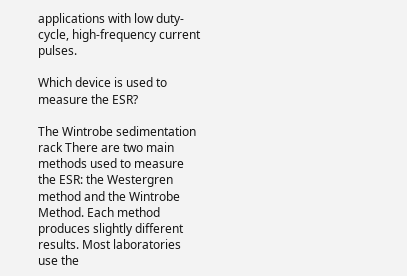applications with low duty-cycle, high-frequency current pulses.

Which device is used to measure the ESR?

The Wintrobe sedimentation rack There are two main methods used to measure the ESR: the Westergren method and the Wintrobe Method. Each method produces slightly different results. Most laboratories use the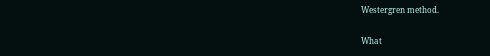Westergren method.

What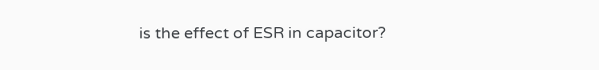is the effect of ESR in capacitor?